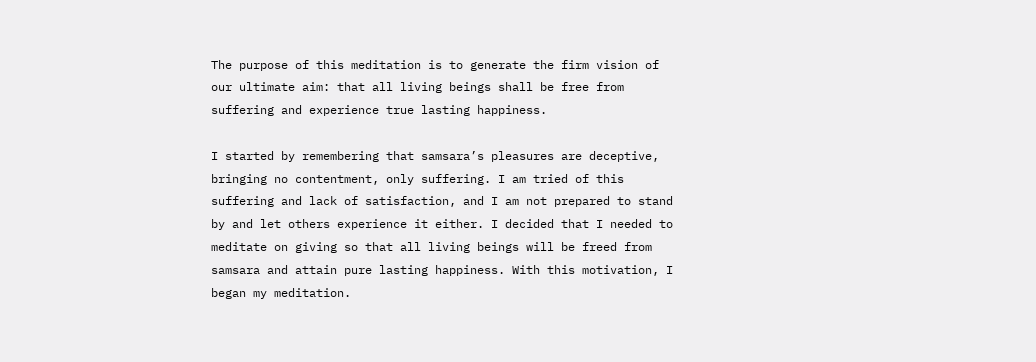The purpose of this meditation is to generate the firm vision of our ultimate aim: that all living beings shall be free from suffering and experience true lasting happiness.

I started by remembering that samsara’s pleasures are deceptive, bringing no contentment, only suffering. I am tried of this suffering and lack of satisfaction, and I am not prepared to stand by and let others experience it either. I decided that I needed to meditate on giving so that all living beings will be freed from samsara and attain pure lasting happiness. With this motivation, I began my meditation.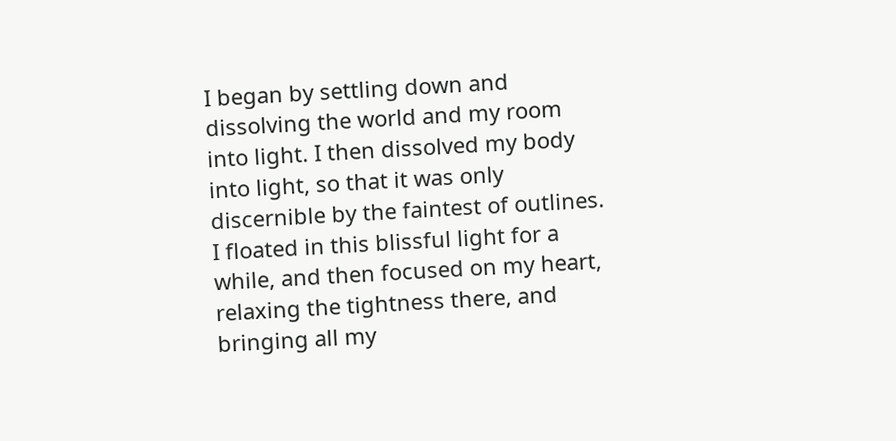I began by settling down and dissolving the world and my room into light. I then dissolved my body into light, so that it was only discernible by the faintest of outlines. I floated in this blissful light for a while, and then focused on my heart, relaxing the tightness there, and bringing all my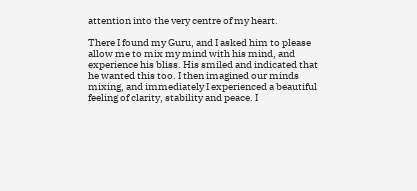attention into the very centre of my heart.

There I found my Guru, and I asked him to please allow me to mix my mind with his mind, and experience his bliss. His smiled and indicated that he wanted this too. I then imagined our minds mixing, and immediately I experienced a beautiful feeling of clarity, stability and peace. I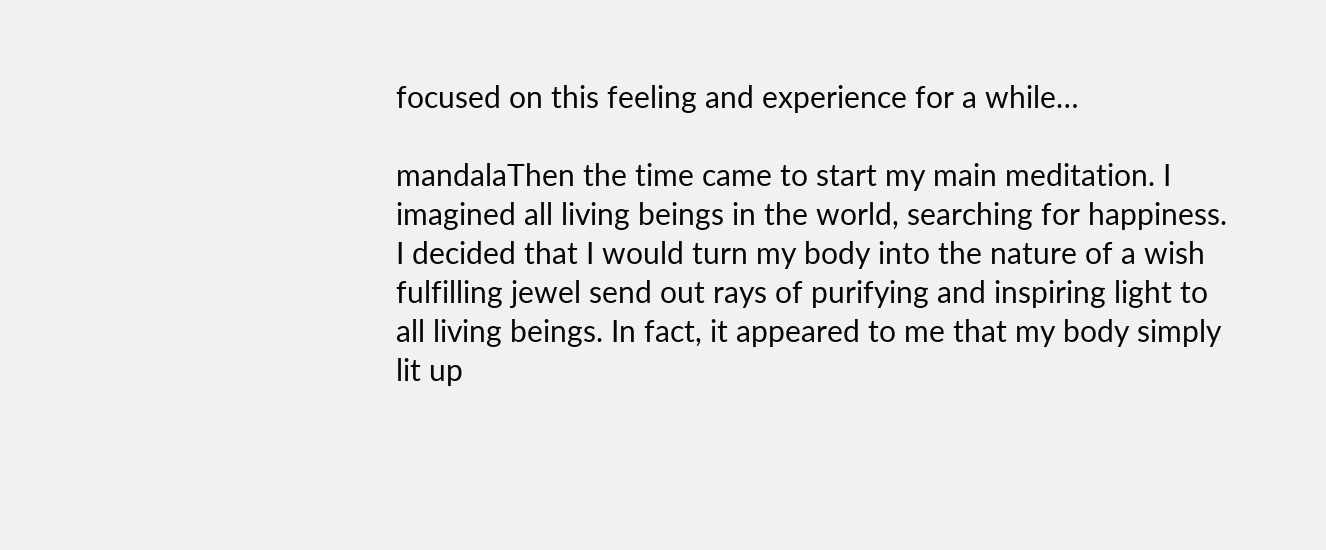focused on this feeling and experience for a while…

mandalaThen the time came to start my main meditation. I imagined all living beings in the world, searching for happiness. I decided that I would turn my body into the nature of a wish fulfilling jewel send out rays of purifying and inspiring light to all living beings. In fact, it appeared to me that my body simply lit up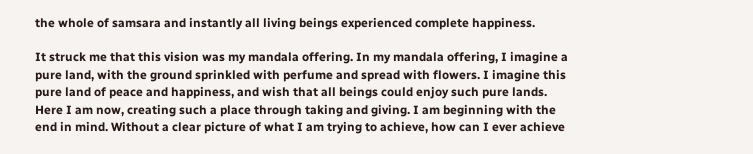the whole of samsara and instantly all living beings experienced complete happiness.

It struck me that this vision was my mandala offering. In my mandala offering, I imagine a pure land, with the ground sprinkled with perfume and spread with flowers. I imagine this pure land of peace and happiness, and wish that all beings could enjoy such pure lands. Here I am now, creating such a place through taking and giving. I am beginning with the end in mind. Without a clear picture of what I am trying to achieve, how can I ever achieve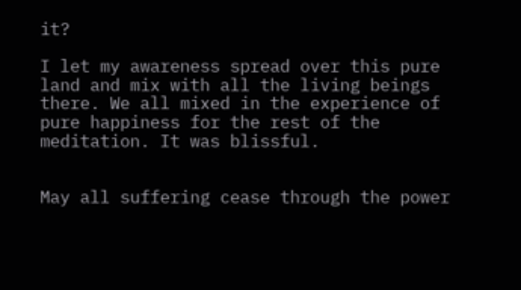it?

I let my awareness spread over this pure land and mix with all the living beings there. We all mixed in the experience of pure happiness for the rest of the meditation. It was blissful.


May all suffering cease through the power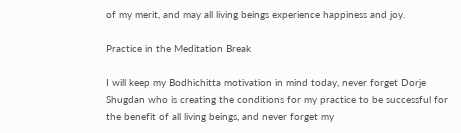of my merit, and may all living beings experience happiness and joy.

Practice in the Meditation Break

I will keep my Bodhichitta motivation in mind today, never forget Dorje Shugdan who is creating the conditions for my practice to be successful for the benefit of all living beings, and never forget my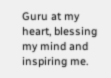Guru at my heart, blessing my mind and inspiring me.